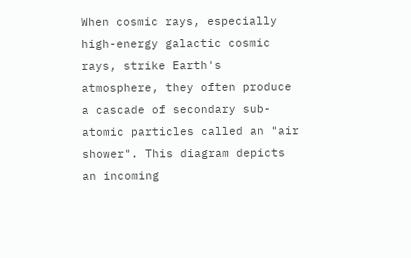When cosmic rays, especially high-energy galactic cosmic rays, strike Earth's atmosphere, they often produce a cascade of secondary sub-atomic particles called an "air shower". This diagram depicts an incoming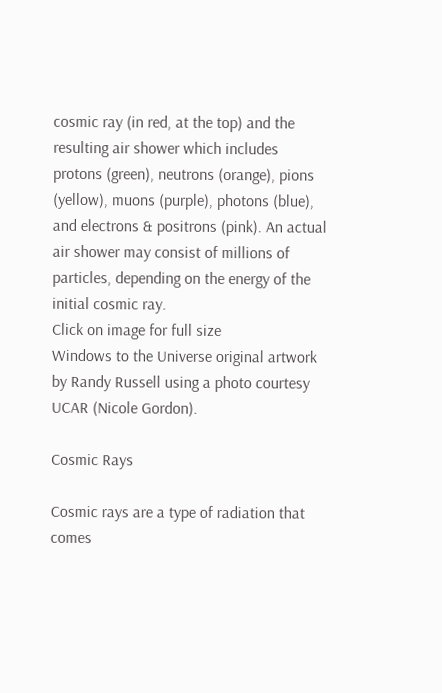cosmic ray (in red, at the top) and the resulting air shower which includes protons (green), neutrons (orange), pions (yellow), muons (purple), photons (blue), and electrons & positrons (pink). An actual air shower may consist of millions of particles, depending on the energy of the initial cosmic ray.
Click on image for full size
Windows to the Universe original artwork by Randy Russell using a photo courtesy UCAR (Nicole Gordon).

Cosmic Rays

Cosmic rays are a type of radiation that comes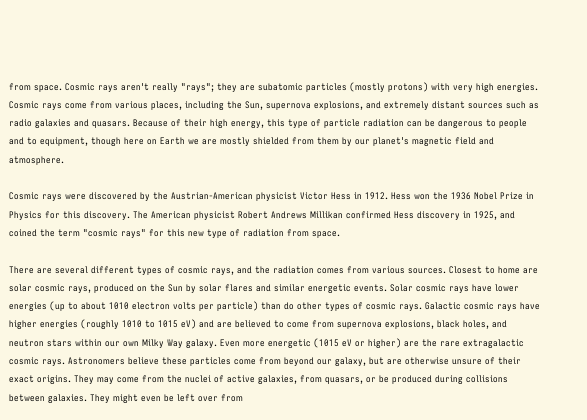from space. Cosmic rays aren't really "rays"; they are subatomic particles (mostly protons) with very high energies. Cosmic rays come from various places, including the Sun, supernova explosions, and extremely distant sources such as radio galaxies and quasars. Because of their high energy, this type of particle radiation can be dangerous to people and to equipment, though here on Earth we are mostly shielded from them by our planet's magnetic field and atmosphere.

Cosmic rays were discovered by the Austrian-American physicist Victor Hess in 1912. Hess won the 1936 Nobel Prize in Physics for this discovery. The American physicist Robert Andrews Millikan confirmed Hess discovery in 1925, and coined the term "cosmic rays" for this new type of radiation from space.

There are several different types of cosmic rays, and the radiation comes from various sources. Closest to home are solar cosmic rays, produced on the Sun by solar flares and similar energetic events. Solar cosmic rays have lower energies (up to about 1010 electron volts per particle) than do other types of cosmic rays. Galactic cosmic rays have higher energies (roughly 1010 to 1015 eV) and are believed to come from supernova explosions, black holes, and neutron stars within our own Milky Way galaxy. Even more energetic (1015 eV or higher) are the rare extragalactic cosmic rays. Astronomers believe these particles come from beyond our galaxy, but are otherwise unsure of their exact origins. They may come from the nuclei of active galaxies, from quasars, or be produced during collisions between galaxies. They might even be left over from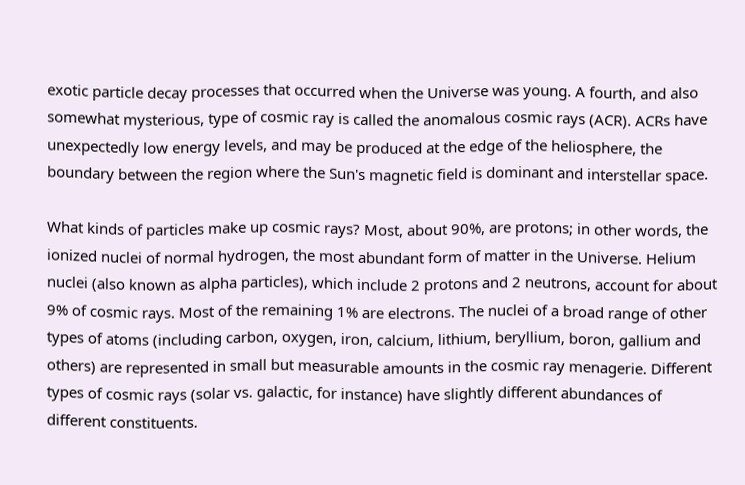exotic particle decay processes that occurred when the Universe was young. A fourth, and also somewhat mysterious, type of cosmic ray is called the anomalous cosmic rays (ACR). ACRs have unexpectedly low energy levels, and may be produced at the edge of the heliosphere, the boundary between the region where the Sun's magnetic field is dominant and interstellar space.

What kinds of particles make up cosmic rays? Most, about 90%, are protons; in other words, the ionized nuclei of normal hydrogen, the most abundant form of matter in the Universe. Helium nuclei (also known as alpha particles), which include 2 protons and 2 neutrons, account for about 9% of cosmic rays. Most of the remaining 1% are electrons. The nuclei of a broad range of other types of atoms (including carbon, oxygen, iron, calcium, lithium, beryllium, boron, gallium and others) are represented in small but measurable amounts in the cosmic ray menagerie. Different types of cosmic rays (solar vs. galactic, for instance) have slightly different abundances of different constituents.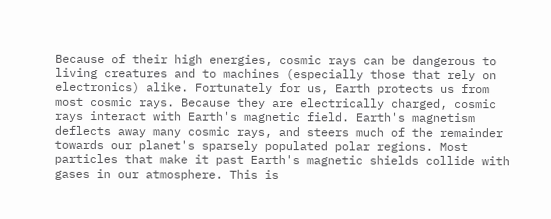Because of their high energies, cosmic rays can be dangerous to living creatures and to machines (especially those that rely on electronics) alike. Fortunately for us, Earth protects us from most cosmic rays. Because they are electrically charged, cosmic rays interact with Earth's magnetic field. Earth's magnetism deflects away many cosmic rays, and steers much of the remainder towards our planet's sparsely populated polar regions. Most particles that make it past Earth's magnetic shields collide with gases in our atmosphere. This is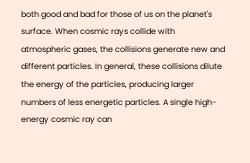both good and bad for those of us on the planet's surface. When cosmic rays collide with atmospheric gases, the collisions generate new and different particles. In general, these collisions dilute the energy of the particles, producing larger numbers of less energetic particles. A single high-energy cosmic ray can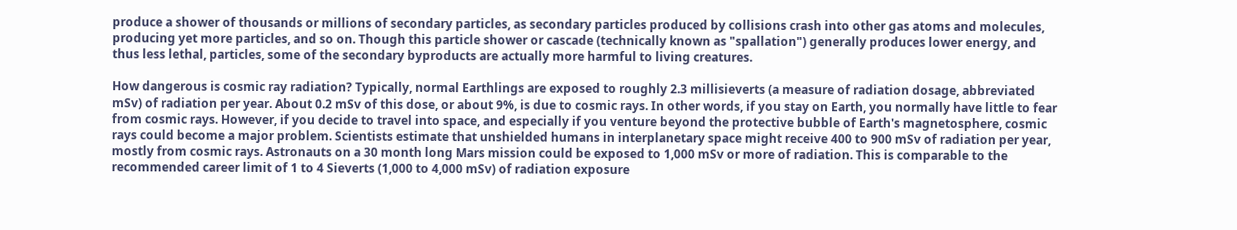produce a shower of thousands or millions of secondary particles, as secondary particles produced by collisions crash into other gas atoms and molecules, producing yet more particles, and so on. Though this particle shower or cascade (technically known as "spallation") generally produces lower energy, and thus less lethal, particles, some of the secondary byproducts are actually more harmful to living creatures.

How dangerous is cosmic ray radiation? Typically, normal Earthlings are exposed to roughly 2.3 millisieverts (a measure of radiation dosage, abbreviated mSv) of radiation per year. About 0.2 mSv of this dose, or about 9%, is due to cosmic rays. In other words, if you stay on Earth, you normally have little to fear from cosmic rays. However, if you decide to travel into space, and especially if you venture beyond the protective bubble of Earth's magnetosphere, cosmic rays could become a major problem. Scientists estimate that unshielded humans in interplanetary space might receive 400 to 900 mSv of radiation per year, mostly from cosmic rays. Astronauts on a 30 month long Mars mission could be exposed to 1,000 mSv or more of radiation. This is comparable to the recommended career limit of 1 to 4 Sieverts (1,000 to 4,000 mSv) of radiation exposure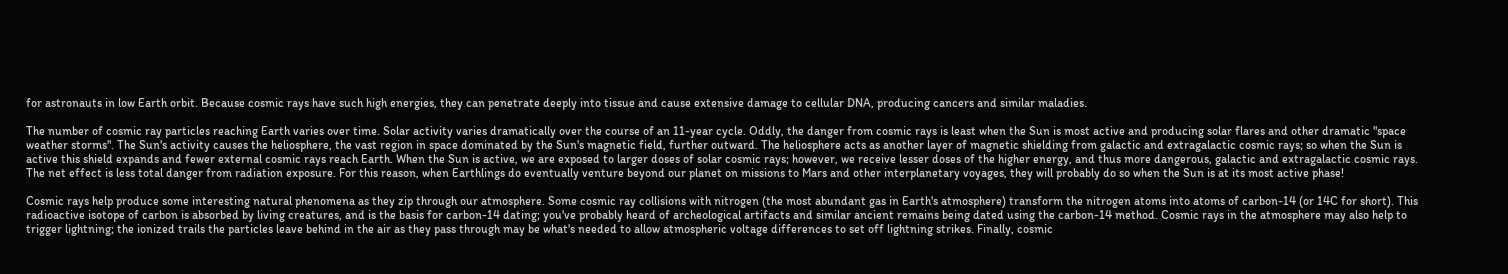for astronauts in low Earth orbit. Because cosmic rays have such high energies, they can penetrate deeply into tissue and cause extensive damage to cellular DNA, producing cancers and similar maladies.

The number of cosmic ray particles reaching Earth varies over time. Solar activity varies dramatically over the course of an 11-year cycle. Oddly, the danger from cosmic rays is least when the Sun is most active and producing solar flares and other dramatic "space weather storms". The Sun's activity causes the heliosphere, the vast region in space dominated by the Sun's magnetic field, further outward. The heliosphere acts as another layer of magnetic shielding from galactic and extragalactic cosmic rays; so when the Sun is active this shield expands and fewer external cosmic rays reach Earth. When the Sun is active, we are exposed to larger doses of solar cosmic rays; however, we receive lesser doses of the higher energy, and thus more dangerous, galactic and extragalactic cosmic rays. The net effect is less total danger from radiation exposure. For this reason, when Earthlings do eventually venture beyond our planet on missions to Mars and other interplanetary voyages, they will probably do so when the Sun is at its most active phase!

Cosmic rays help produce some interesting natural phenomena as they zip through our atmosphere. Some cosmic ray collisions with nitrogen (the most abundant gas in Earth's atmosphere) transform the nitrogen atoms into atoms of carbon-14 (or 14C for short). This radioactive isotope of carbon is absorbed by living creatures, and is the basis for carbon-14 dating; you've probably heard of archeological artifacts and similar ancient remains being dated using the carbon-14 method. Cosmic rays in the atmosphere may also help to trigger lightning; the ionized trails the particles leave behind in the air as they pass through may be what's needed to allow atmospheric voltage differences to set off lightning strikes. Finally, cosmic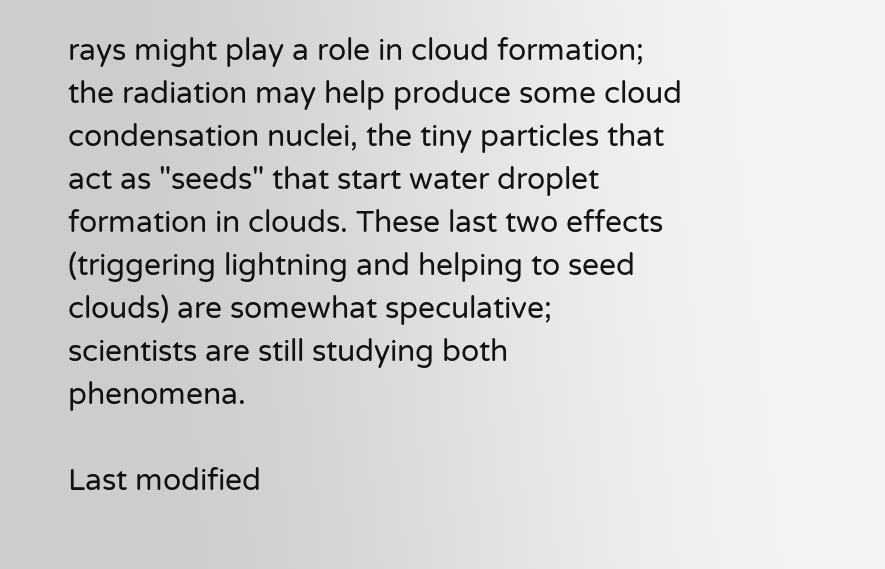rays might play a role in cloud formation; the radiation may help produce some cloud condensation nuclei, the tiny particles that act as "seeds" that start water droplet formation in clouds. These last two effects (triggering lightning and helping to seed clouds) are somewhat speculative; scientists are still studying both phenomena.

Last modified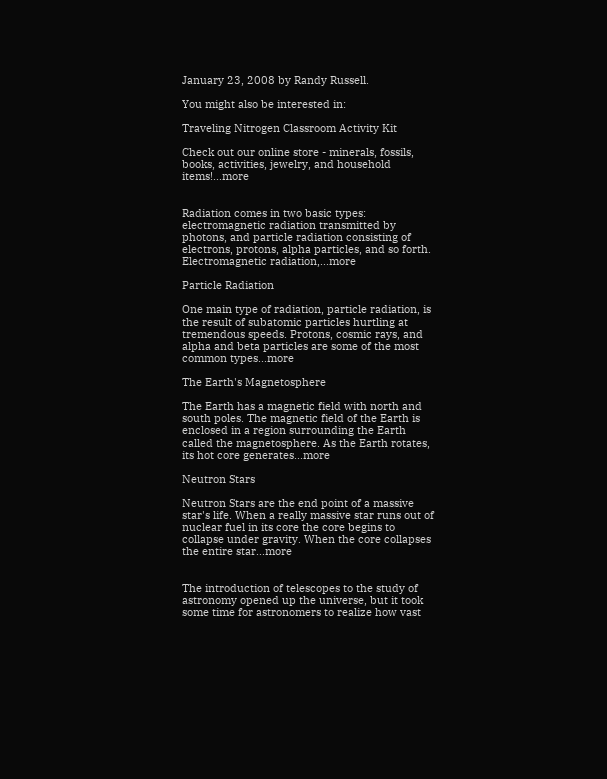January 23, 2008 by Randy Russell.

You might also be interested in:

Traveling Nitrogen Classroom Activity Kit

Check out our online store - minerals, fossils, books, activities, jewelry, and household items!...more


Radiation comes in two basic types: electromagnetic radiation transmitted by photons, and particle radiation consisting of electrons, protons, alpha particles, and so forth. Electromagnetic radiation,...more

Particle Radiation

One main type of radiation, particle radiation, is the result of subatomic particles hurtling at tremendous speeds. Protons, cosmic rays, and alpha and beta particles are some of the most common types...more

The Earth's Magnetosphere

The Earth has a magnetic field with north and south poles. The magnetic field of the Earth is enclosed in a region surrounding the Earth called the magnetosphere. As the Earth rotates, its hot core generates...more

Neutron Stars

Neutron Stars are the end point of a massive star's life. When a really massive star runs out of nuclear fuel in its core the core begins to collapse under gravity. When the core collapses the entire star...more


The introduction of telescopes to the study of astronomy opened up the universe, but it took some time for astronomers to realize how vast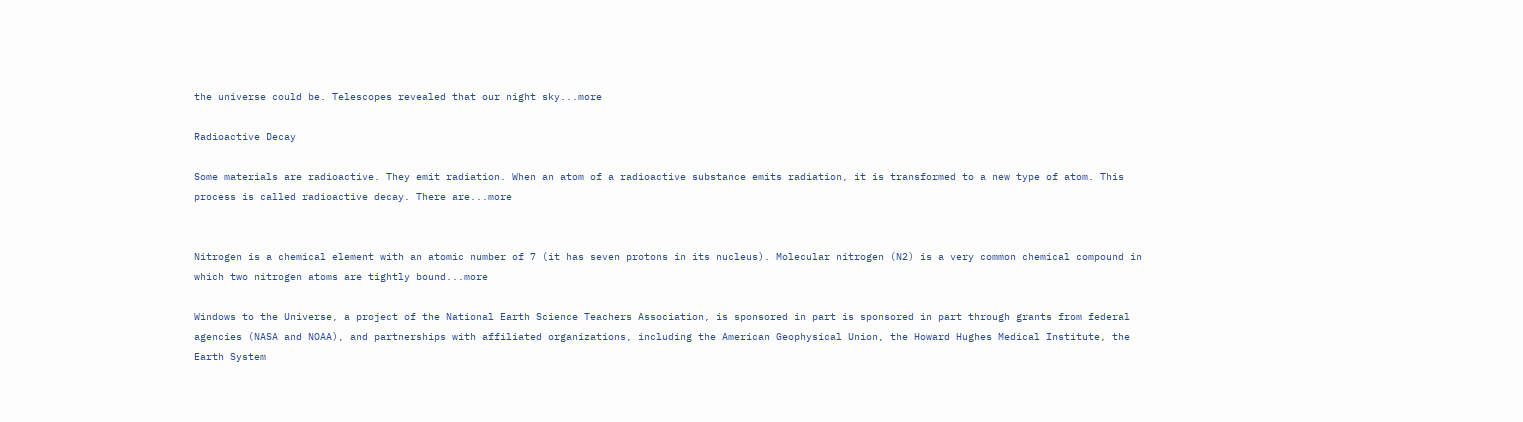the universe could be. Telescopes revealed that our night sky...more

Radioactive Decay

Some materials are radioactive. They emit radiation. When an atom of a radioactive substance emits radiation, it is transformed to a new type of atom. This process is called radioactive decay. There are...more


Nitrogen is a chemical element with an atomic number of 7 (it has seven protons in its nucleus). Molecular nitrogen (N2) is a very common chemical compound in which two nitrogen atoms are tightly bound...more

Windows to the Universe, a project of the National Earth Science Teachers Association, is sponsored in part is sponsored in part through grants from federal agencies (NASA and NOAA), and partnerships with affiliated organizations, including the American Geophysical Union, the Howard Hughes Medical Institute, the Earth System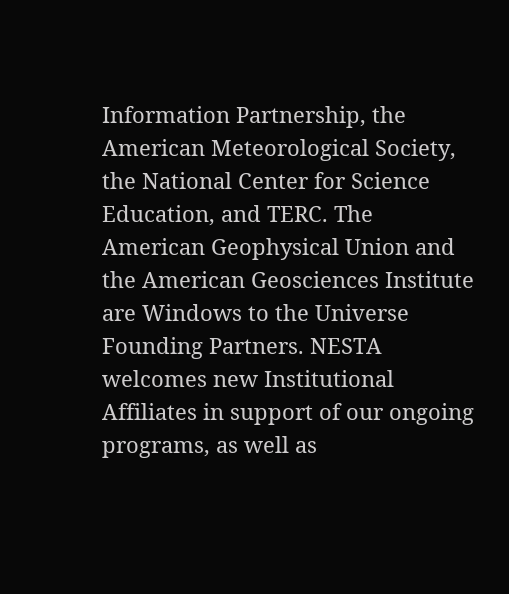Information Partnership, the American Meteorological Society, the National Center for Science Education, and TERC. The American Geophysical Union and the American Geosciences Institute are Windows to the Universe Founding Partners. NESTA welcomes new Institutional Affiliates in support of our ongoing programs, as well as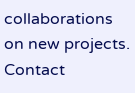collaborations on new projects. Contact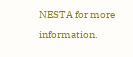NESTA for more information.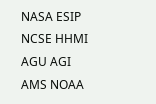NASA ESIP NCSE HHMI AGU AGI AMS NOAA